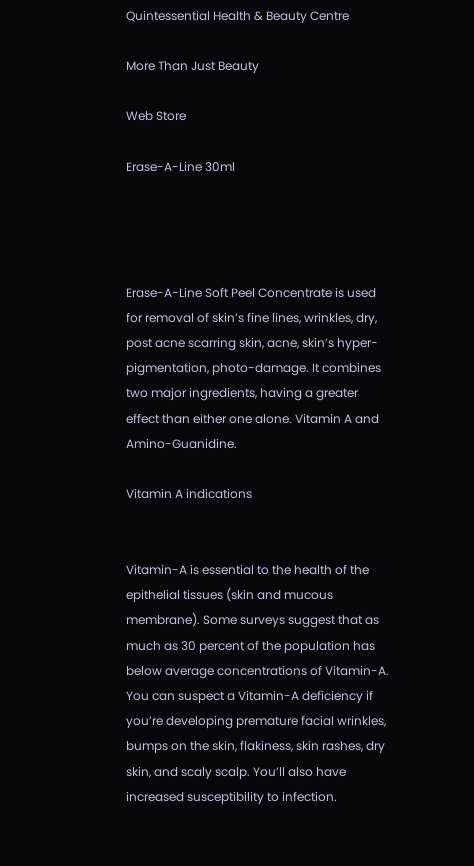Quintessential Health & Beauty Centre

More Than Just Beauty

Web Store

Erase-A-Line 30ml




Erase-A-Line Soft Peel Concentrate is used for removal of skin’s fine lines, wrinkles, dry, post acne scarring skin, acne, skin’s hyper-pigmentation, photo-damage. It combines two major ingredients, having a greater effect than either one alone. Vitamin A and Amino-Guanidine.

Vitamin A indications


Vitamin-A is essential to the health of the epithelial tissues (skin and mucous membrane). Some surveys suggest that as much as 30 percent of the population has below average concentrations of Vitamin-A. You can suspect a Vitamin-A deficiency if you’re developing premature facial wrinkles, bumps on the skin, flakiness, skin rashes, dry skin, and scaly scalp. You’ll also have increased susceptibility to infection.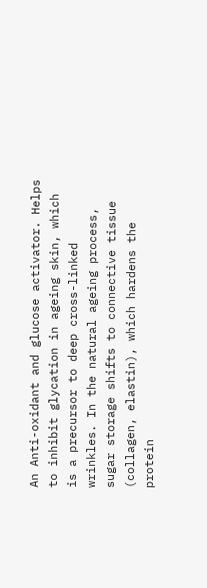An Anti-oxidant and glucose activator. Helps to inhibit glycation in ageing skin, which is a precursor to deep cross-linked wrinkles. In the natural ageing process, sugar storage shifts to connective tissue (collagen, elastin), which hardens the protein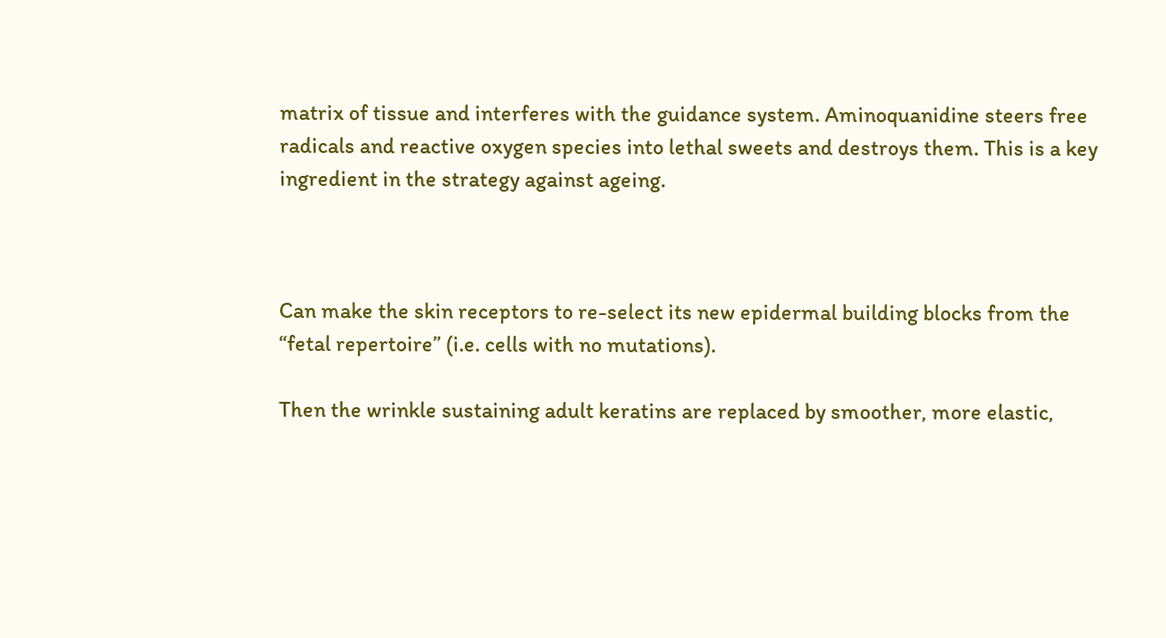matrix of tissue and interferes with the guidance system. Aminoquanidine steers free radicals and reactive oxygen species into lethal sweets and destroys them. This is a key ingredient in the strategy against ageing.



Can make the skin receptors to re-select its new epidermal building blocks from the “fetal repertoire” (i.e. cells with no mutations).

Then the wrinkle sustaining adult keratins are replaced by smoother, more elastic,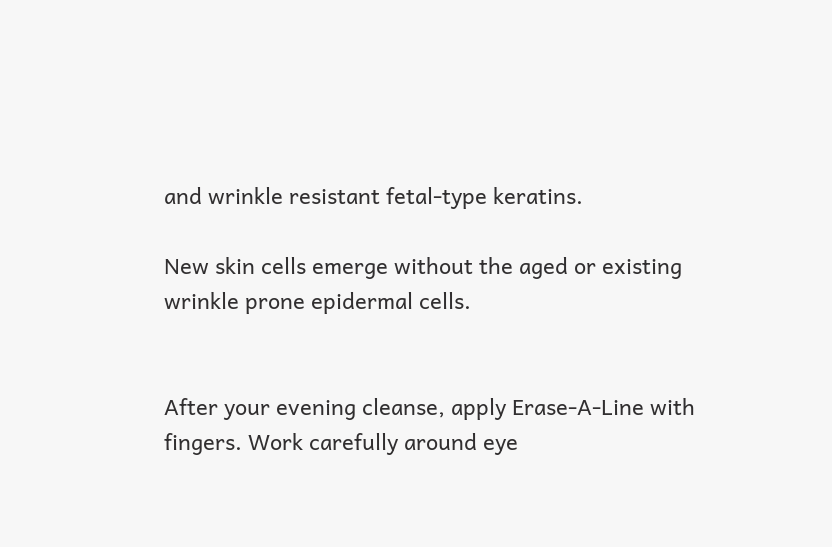and wrinkle resistant fetal-type keratins.

New skin cells emerge without the aged or existing wrinkle prone epidermal cells.


After your evening cleanse, apply Erase-A-Line with fingers. Work carefully around eye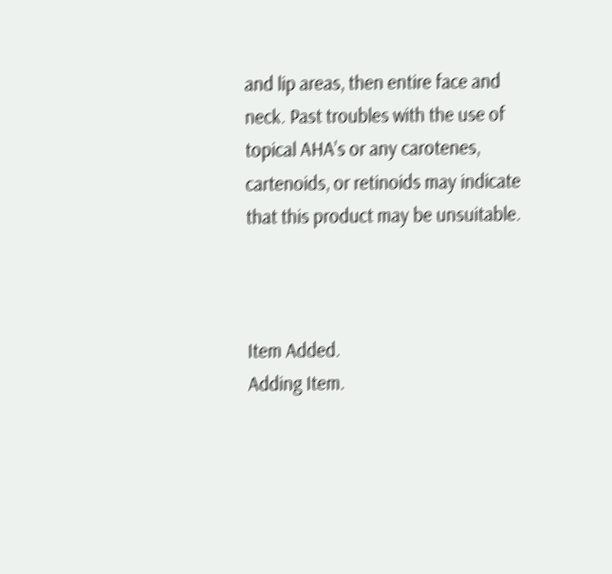and lip areas, then entire face and neck. Past troubles with the use of topical AHA’s or any carotenes, cartenoids, or retinoids may indicate that this product may be unsuitable.



Item Added.
Adding Item.